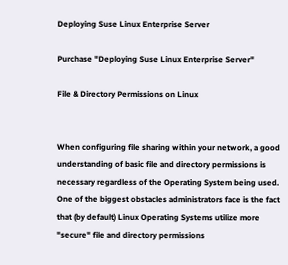Deploying Suse Linux Enterprise Server

Purchase "Deploying Suse Linux Enterprise Server"

File & Directory Permissions on Linux


When configuring file sharing within your network, a good understanding of basic file and directory permissions is necessary regardless of the Operating System being used. One of the biggest obstacles administrators face is the fact that (by default) Linux Operating Systems utilize more "secure" file and directory permissions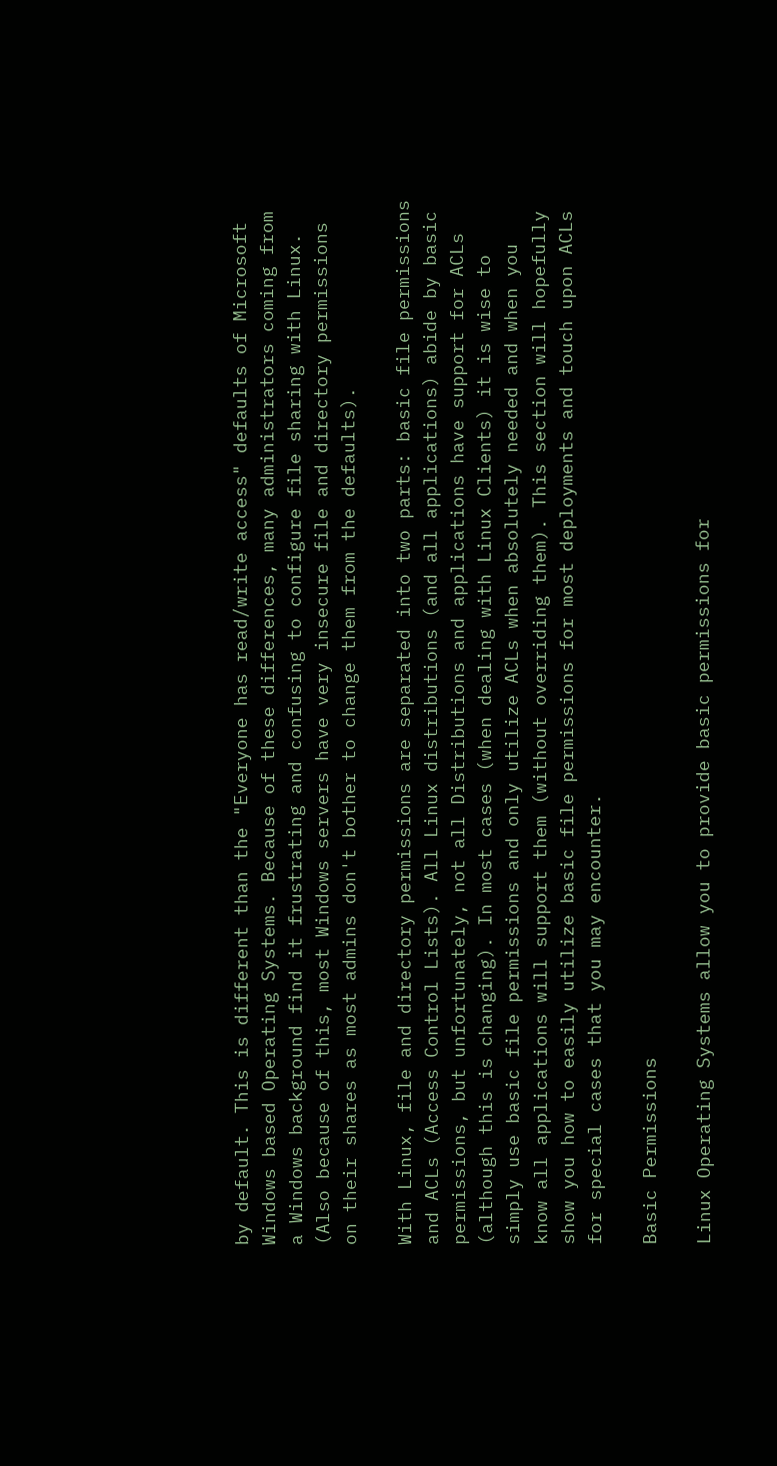by default. This is different than the "Everyone has read/write access" defaults of Microsoft Windows based Operating Systems. Because of these differences, many administrators coming from a Windows background find it frustrating and confusing to configure file sharing with Linux. (Also because of this, most Windows servers have very insecure file and directory permissions on their shares as most admins don't bother to change them from the defaults).

With Linux, file and directory permissions are separated into two parts: basic file permissions and ACLs (Access Control Lists). All Linux distributions (and all applications) abide by basic permissions, but unfortunately, not all Distributions and applications have support for ACLs (although this is changing). In most cases (when dealing with Linux Clients) it is wise to simply use basic file permissions and only utilize ACLs when absolutely needed and when you know all applications will support them (without overriding them). This section will hopefully show you how to easily utilize basic file permissions for most deployments and touch upon ACLs for special cases that you may encounter.

Basic Permissions

Linux Operating Systems allow you to provide basic permissions for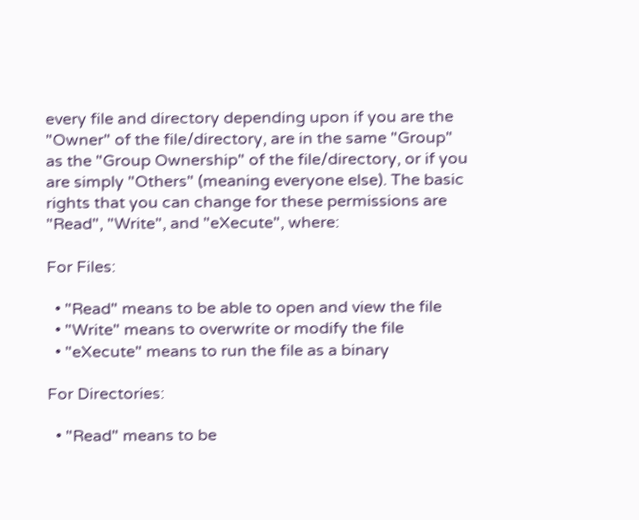every file and directory depending upon if you are the "Owner" of the file/directory, are in the same "Group" as the "Group Ownership" of the file/directory, or if you are simply "Others" (meaning everyone else). The basic rights that you can change for these permissions are "Read", "Write", and "eXecute", where:

For Files:

  • "Read" means to be able to open and view the file
  • "Write" means to overwrite or modify the file
  • "eXecute" means to run the file as a binary

For Directories:

  • "Read" means to be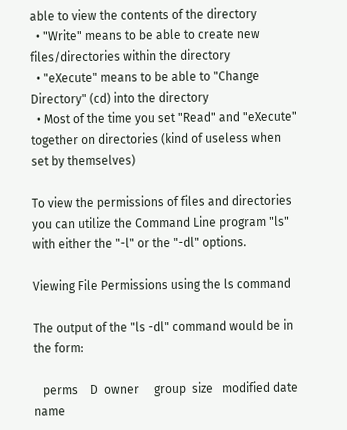able to view the contents of the directory
  • "Write" means to be able to create new files/directories within the directory
  • "eXecute" means to be able to "Change Directory" (cd) into the directory
  • Most of the time you set "Read" and "eXecute" together on directories (kind of useless when set by themselves)

To view the permissions of files and directories you can utilize the Command Line program "ls" with either the "-l" or the "-dl" options.

Viewing File Permissions using the ls command

The output of the "ls -dl" command would be in the form:

   perms    D  owner     group  size   modified date    name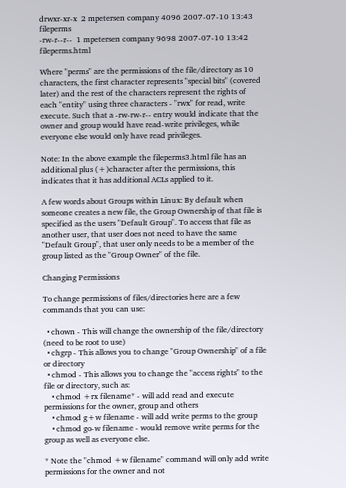drwxr-xr-x  2 mpetersen company 4096 2007-07-10 13:43 fileperms
-rw-r--r--  1 mpetersen company 9698 2007-07-10 13:42 fileperms.html

Where "perms" are the permissions of the file/directory as 10 characters, the first character represents "special bits" (covered later) and the rest of the characters represent the rights of each "entity" using three characters - "rwx" for read, write execute. Such that a -rw-rw-r-- entry would indicate that the owner and group would have read-write privileges, while everyone else would only have read privileges.

Note: In the above example the fileperms3.html file has an additional plus (+)character after the permissions, this indicates that it has additional ACLs applied to it.

A few words about Groups within Linux: By default when someone creates a new file, the Group Ownership of that file is specified as the users "Default Group". To access that file as another user, that user does not need to have the same "Default Group", that user only needs to be a member of the group listed as the "Group Owner" of the file.

Changing Permissions

To change permissions of files/directories here are a few commands that you can use:

  • chown - This will change the ownership of the file/directory (need to be root to use)
  • chgrp - This allows you to change "Group Ownership" of a file or directory
  • chmod - This allows you to change the "access rights" to the file or directory, such as:
    • chmod +rx filename* - will add read and execute permissions for the owner, group and others
    • chmod g+w filename - will add write perms to the group
    • chmod go-w filename - would remove write perms for the group as well as everyone else.

* Note the "chmod +w filename" command will only add write permissions for the owner and not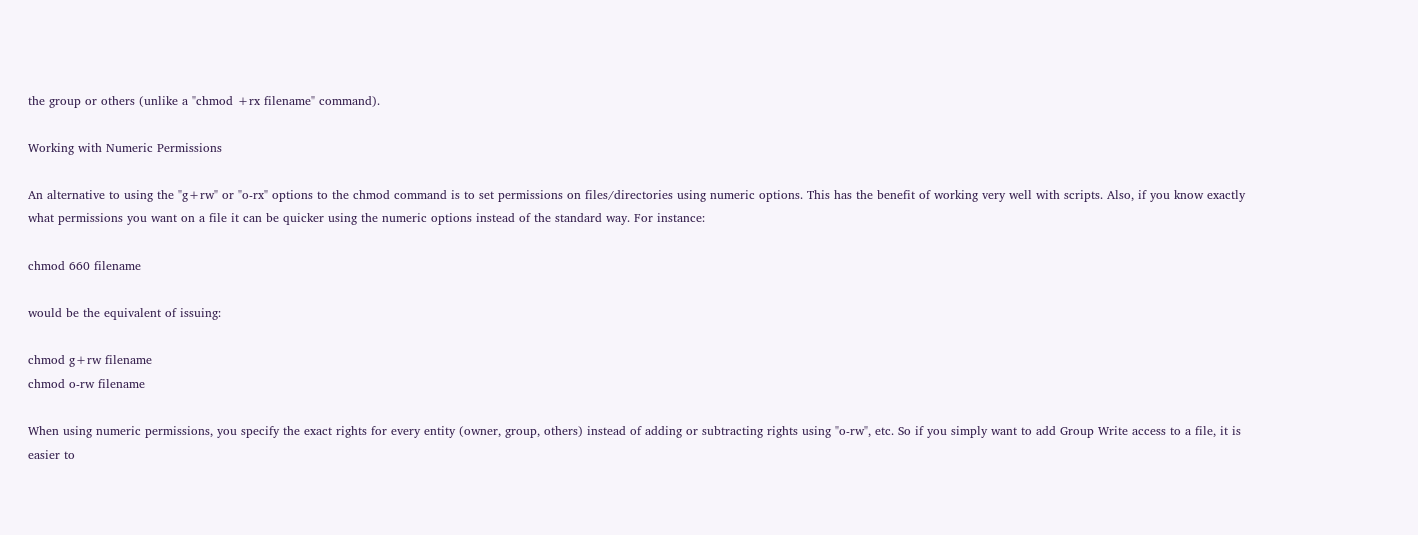the group or others (unlike a "chmod +rx filename" command).

Working with Numeric Permissions

An alternative to using the "g+rw" or "o-rx" options to the chmod command is to set permissions on files/directories using numeric options. This has the benefit of working very well with scripts. Also, if you know exactly what permissions you want on a file it can be quicker using the numeric options instead of the standard way. For instance:

chmod 660 filename

would be the equivalent of issuing:

chmod g+rw filename
chmod o-rw filename

When using numeric permissions, you specify the exact rights for every entity (owner, group, others) instead of adding or subtracting rights using "o-rw", etc. So if you simply want to add Group Write access to a file, it is easier to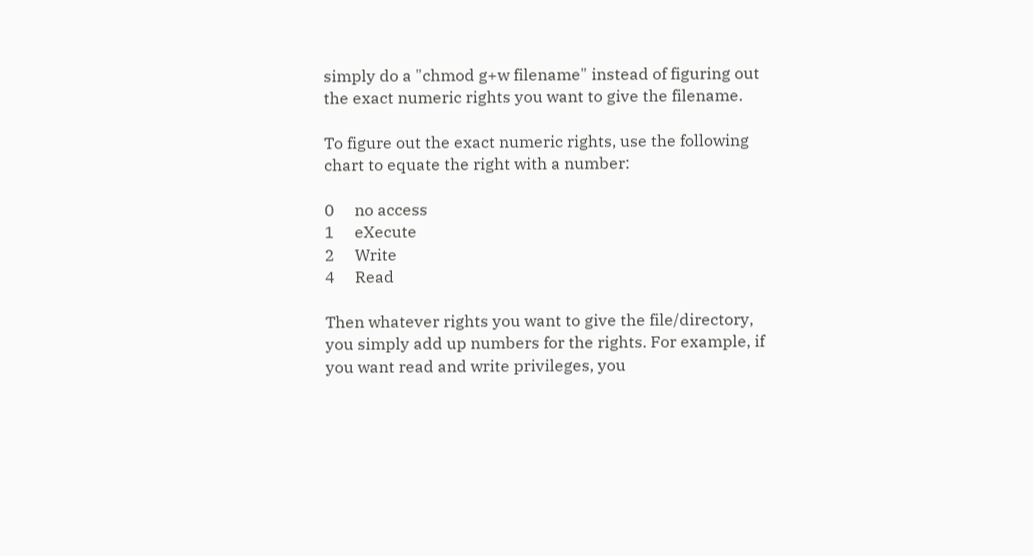simply do a "chmod g+w filename" instead of figuring out the exact numeric rights you want to give the filename.

To figure out the exact numeric rights, use the following chart to equate the right with a number:

0     no access
1     eXecute
2     Write
4     Read

Then whatever rights you want to give the file/directory, you simply add up numbers for the rights. For example, if you want read and write privileges, you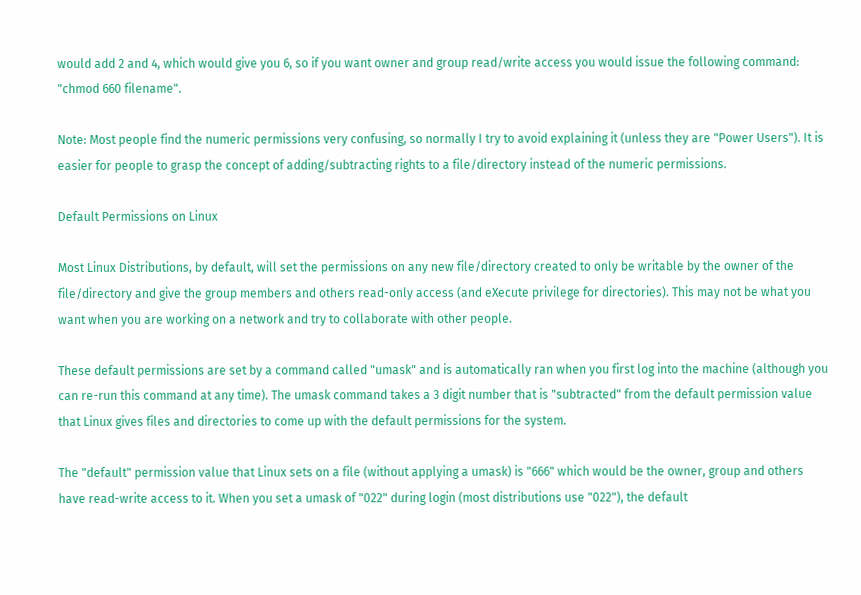would add 2 and 4, which would give you 6, so if you want owner and group read/write access you would issue the following command: "chmod 660 filename".

Note: Most people find the numeric permissions very confusing, so normally I try to avoid explaining it (unless they are "Power Users"). It is easier for people to grasp the concept of adding/subtracting rights to a file/directory instead of the numeric permissions.

Default Permissions on Linux

Most Linux Distributions, by default, will set the permissions on any new file/directory created to only be writable by the owner of the file/directory and give the group members and others read-only access (and eXecute privilege for directories). This may not be what you want when you are working on a network and try to collaborate with other people.

These default permissions are set by a command called "umask" and is automatically ran when you first log into the machine (although you can re-run this command at any time). The umask command takes a 3 digit number that is "subtracted" from the default permission value that Linux gives files and directories to come up with the default permissions for the system.

The "default" permission value that Linux sets on a file (without applying a umask) is "666" which would be the owner, group and others have read-write access to it. When you set a umask of "022" during login (most distributions use "022"), the default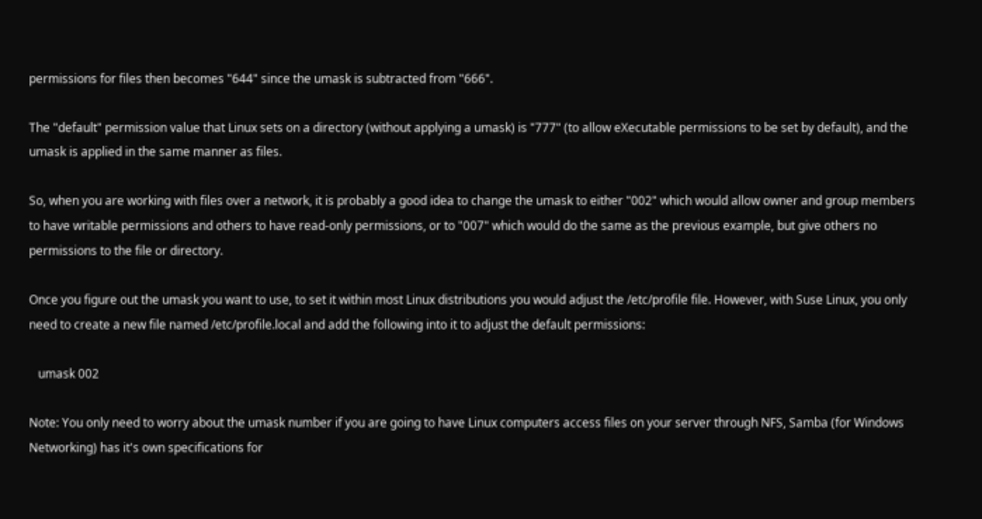permissions for files then becomes "644" since the umask is subtracted from "666".

The "default" permission value that Linux sets on a directory (without applying a umask) is "777" (to allow eXecutable permissions to be set by default), and the umask is applied in the same manner as files.

So, when you are working with files over a network, it is probably a good idea to change the umask to either "002" which would allow owner and group members to have writable permissions and others to have read-only permissions, or to "007" which would do the same as the previous example, but give others no permissions to the file or directory.

Once you figure out the umask you want to use, to set it within most Linux distributions you would adjust the /etc/profile file. However, with Suse Linux, you only need to create a new file named /etc/profile.local and add the following into it to adjust the default permissions:

   umask 002

Note: You only need to worry about the umask number if you are going to have Linux computers access files on your server through NFS, Samba (for Windows Networking) has it's own specifications for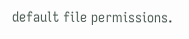default file permissions.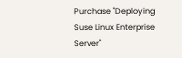Purchase "Deploying Suse Linux Enterprise Server"